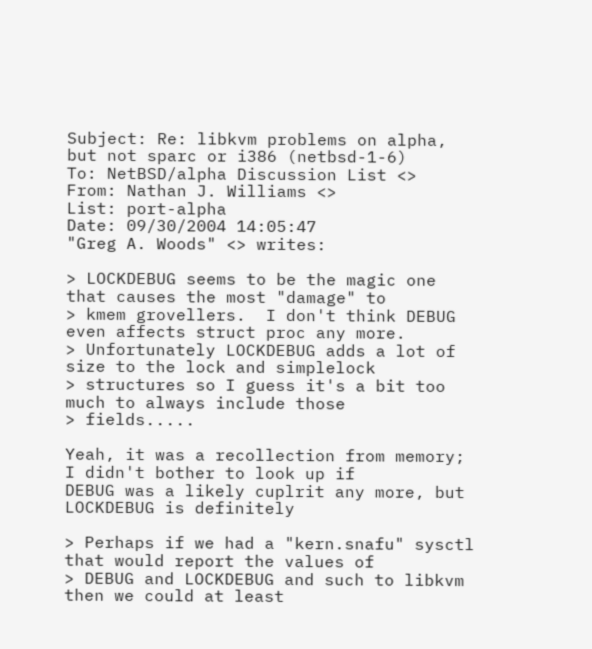Subject: Re: libkvm problems on alpha, but not sparc or i386 (netbsd-1-6)
To: NetBSD/alpha Discussion List <>
From: Nathan J. Williams <>
List: port-alpha
Date: 09/30/2004 14:05:47
"Greg A. Woods" <> writes:

> LOCKDEBUG seems to be the magic one that causes the most "damage" to
> kmem grovellers.  I don't think DEBUG even affects struct proc any more.
> Unfortunately LOCKDEBUG adds a lot of size to the lock and simplelock
> structures so I guess it's a bit too much to always include those
> fields.....

Yeah, it was a recollection from memory; I didn't bother to look up if
DEBUG was a likely cuplrit any more, but LOCKDEBUG is definitely

> Perhaps if we had a "kern.snafu" sysctl that would report the values of
> DEBUG and LOCKDEBUG and such to libkvm then we could at least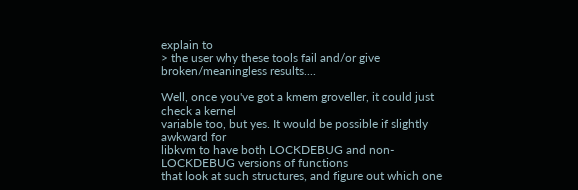explain to
> the user why these tools fail and/or give broken/meaningless results....

Well, once you've got a kmem groveller, it could just check a kernel
variable too, but yes. It would be possible if slightly awkward for
libkvm to have both LOCKDEBUG and non-LOCKDEBUG versions of functions
that look at such structures, and figure out which one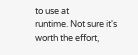to use at
runtime. Not sure it's worth the effort,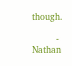though.

        - Nathan